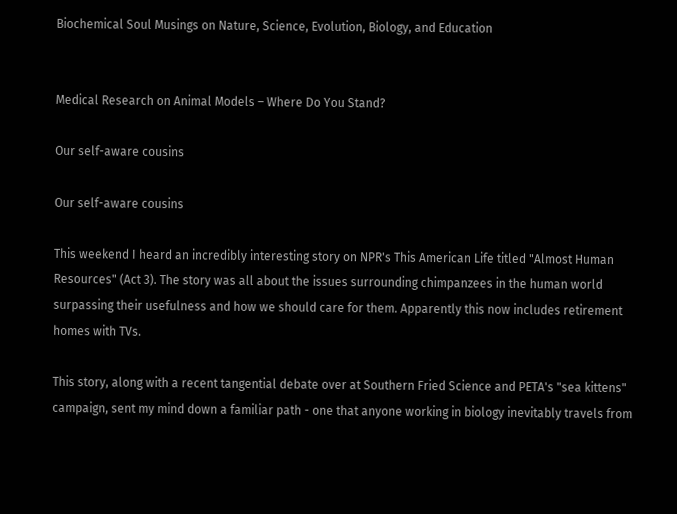Biochemical Soul Musings on Nature, Science, Evolution, Biology, and Education


Medical Research on Animal Models – Where Do You Stand?

Our self-aware cousins

Our self-aware cousins

This weekend I heard an incredibly interesting story on NPR's This American Life titled "Almost Human Resources" (Act 3). The story was all about the issues surrounding chimpanzees in the human world surpassing their usefulness and how we should care for them. Apparently this now includes retirement homes with TVs.

This story, along with a recent tangential debate over at Southern Fried Science and PETA's "sea kittens" campaign, sent my mind down a familiar path - one that anyone working in biology inevitably travels from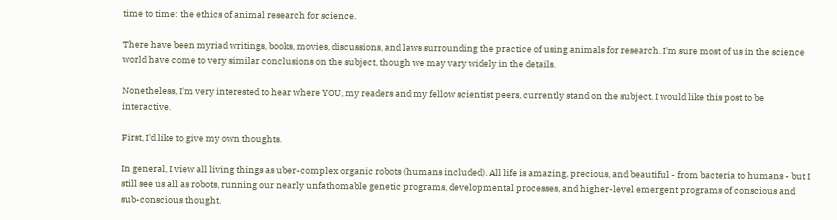time to time: the ethics of animal research for science.

There have been myriad writings, books, movies, discussions, and laws surrounding the practice of using animals for research. I'm sure most of us in the science world have come to very similar conclusions on the subject, though we may vary widely in the details.

Nonetheless, I'm very interested to hear where YOU, my readers and my fellow scientist peers, currently stand on the subject. I would like this post to be interactive.

First, I'd like to give my own thoughts.

In general, I view all living things as uber-complex organic robots (humans included). All life is amazing, precious, and beautiful - from bacteria to humans - but I still see us all as robots, running our nearly unfathomable genetic programs, developmental processes, and higher-level emergent programs of conscious and sub-conscious thought.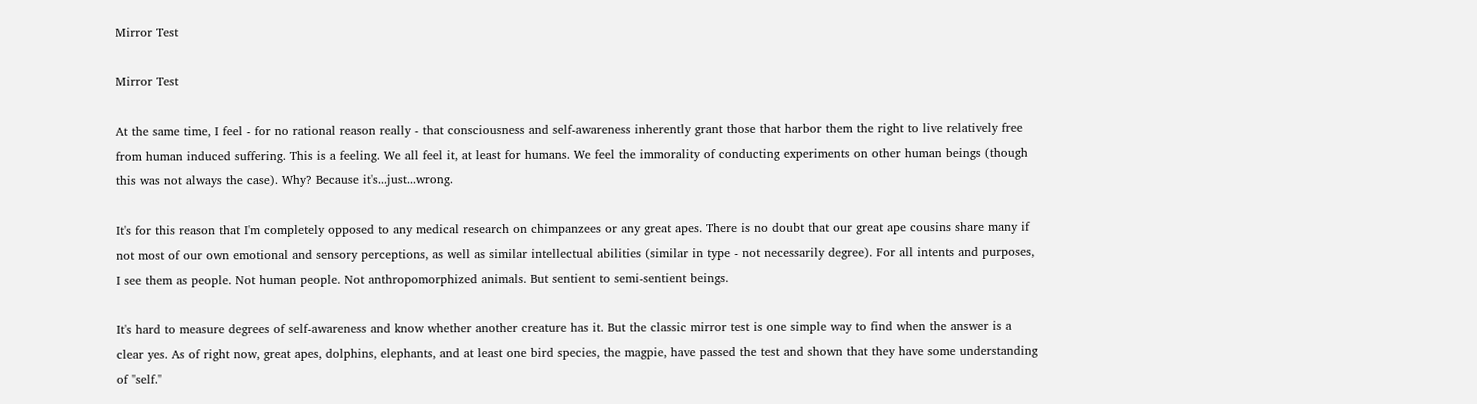Mirror Test

Mirror Test

At the same time, I feel - for no rational reason really - that consciousness and self-awareness inherently grant those that harbor them the right to live relatively free from human induced suffering. This is a feeling. We all feel it, at least for humans. We feel the immorality of conducting experiments on other human beings (though this was not always the case). Why? Because it's...just...wrong.

It's for this reason that I'm completely opposed to any medical research on chimpanzees or any great apes. There is no doubt that our great ape cousins share many if not most of our own emotional and sensory perceptions, as well as similar intellectual abilities (similar in type - not necessarily degree). For all intents and purposes, I see them as people. Not human people. Not anthropomorphized animals. But sentient to semi-sentient beings.

It's hard to measure degrees of self-awareness and know whether another creature has it. But the classic mirror test is one simple way to find when the answer is a clear yes. As of right now, great apes, dolphins, elephants, and at least one bird species, the magpie, have passed the test and shown that they have some understanding of "self."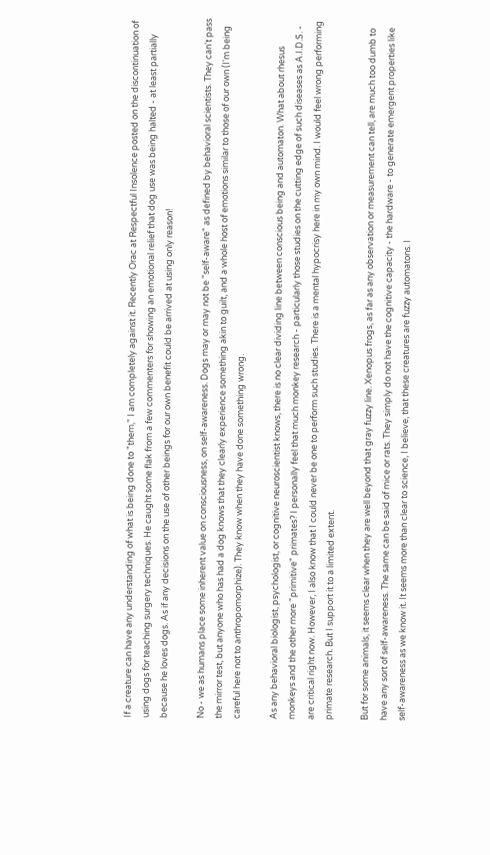If a creature can have any understanding of what is being done to "them," I am completely against it. Recently Orac at Respectful Insolence posted on the discontinuation of using dogs for teaching surgery techniques. He caught some flak from a few commenters for showing an emotional relief that dog use was being halted - at least partially because he loves dogs. As if any decisions on the use of other beings for our own benefit could be arrived at using only reason!

No - we as humans place some inherent value on consciousness, on self-awareness. Dogs may or may not be "self-aware" as defined by behavioral scientists. They can't pass the mirror test, but anyone who has had a dog knows that they clearly experience something akin to guilt, and a whole host of emotions similar to those of our own (I'm being careful here not to anthropomorphize). They know when they have done something wrong.

As any behavioral biologist, psychologist, or cognitive neuroscientist knows, there is no clear dividing line between conscious being and automaton. What about rhesus monkeys and the other more "primitive" primates? I personally feel that much monkey research - particularly those studies on the cutting edge of such diseases as A.I.D.S. - are critical right now. However, I also know that I could never be one to perform such studies. There is a mental hypocrisy here in my own mind. I would feel wrong performing primate research. But I support it to a limited extent.

But for some animals, it seems clear when they are well beyond that gray fuzzy line. Xenopus frogs, as far as any observation or measurement can tell, are much too dumb to have any sort of self-awareness. The same can be said of mice or rats. They simply do not have the cognitive capacity - the hardware - to generate emergent properties like self-awareness as we know it. It seems more than clear to science, I believe, that these creatures are fuzzy automatons. I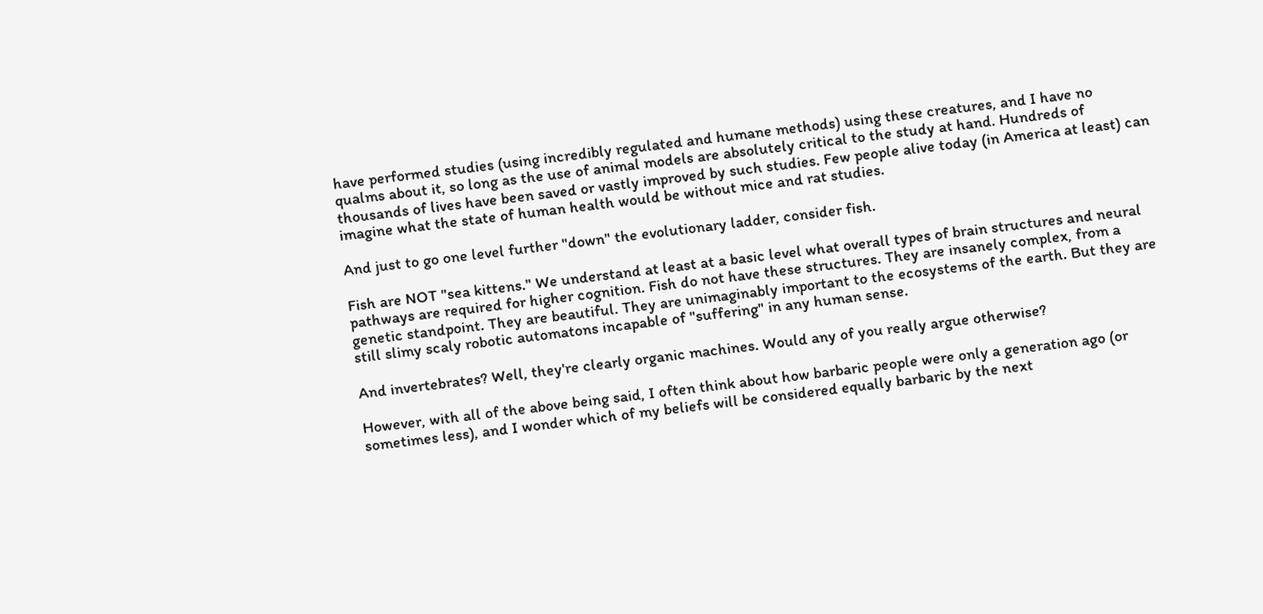have performed studies (using incredibly regulated and humane methods) using these creatures, and I have no qualms about it, so long as the use of animal models are absolutely critical to the study at hand. Hundreds of thousands of lives have been saved or vastly improved by such studies. Few people alive today (in America at least) can imagine what the state of human health would be without mice and rat studies.

And just to go one level further "down" the evolutionary ladder, consider fish.

Fish are NOT "sea kittens." We understand at least at a basic level what overall types of brain structures and neural pathways are required for higher cognition. Fish do not have these structures. They are insanely complex, from a genetic standpoint. They are beautiful. They are unimaginably important to the ecosystems of the earth. But they are still slimy scaly robotic automatons incapable of "suffering" in any human sense.

And invertebrates? Well, they're clearly organic machines. Would any of you really argue otherwise?

However, with all of the above being said, I often think about how barbaric people were only a generation ago (or sometimes less), and I wonder which of my beliefs will be considered equally barbaric by the next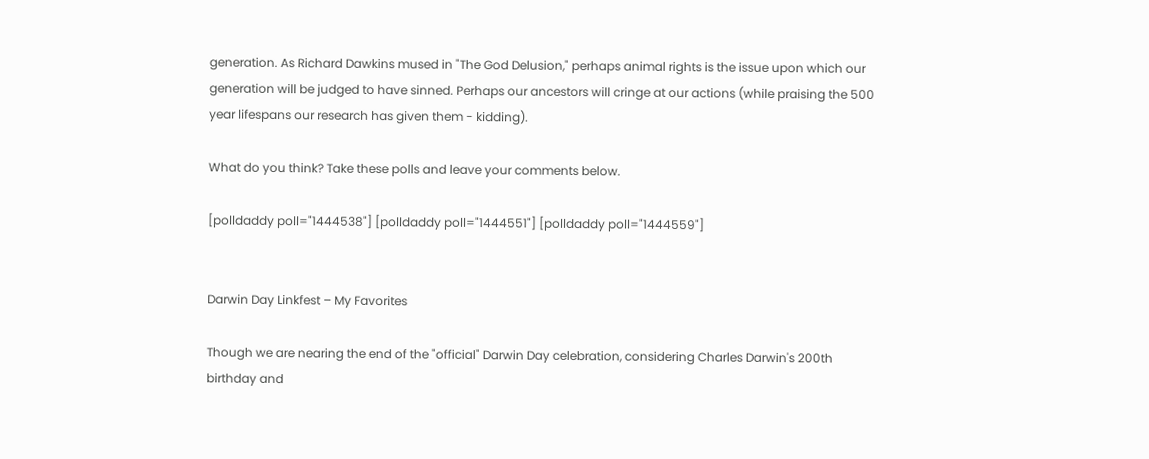generation. As Richard Dawkins mused in "The God Delusion," perhaps animal rights is the issue upon which our generation will be judged to have sinned. Perhaps our ancestors will cringe at our actions (while praising the 500 year lifespans our research has given them - kidding).

What do you think? Take these polls and leave your comments below.

[polldaddy poll="1444538"] [polldaddy poll="1444551"] [polldaddy poll="1444559"]


Darwin Day Linkfest – My Favorites

Though we are nearing the end of the "official" Darwin Day celebration, considering Charles Darwin's 200th birthday and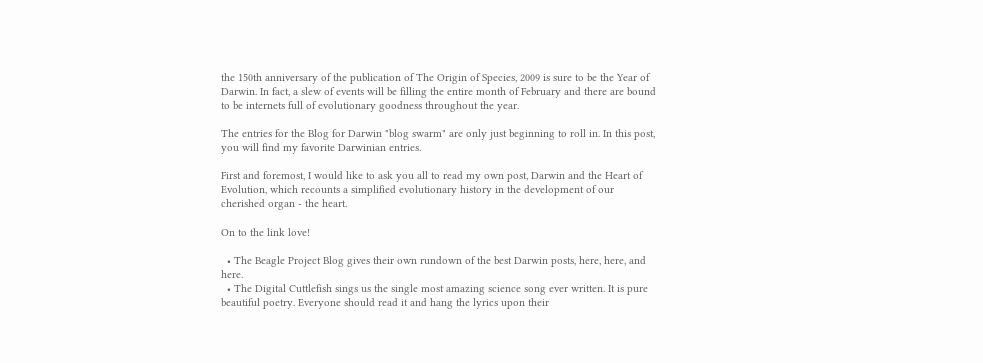the 150th anniversary of the publication of The Origin of Species, 2009 is sure to be the Year of Darwin. In fact, a slew of events will be filling the entire month of February and there are bound to be internets full of evolutionary goodness throughout the year.

The entries for the Blog for Darwin "blog swarm" are only just beginning to roll in. In this post, you will find my favorite Darwinian entries.

First and foremost, I would like to ask you all to read my own post, Darwin and the Heart of Evolution, which recounts a simplified evolutionary history in the development of our cherished organ - the heart.

On to the link love!

  • The Beagle Project Blog gives their own rundown of the best Darwin posts, here, here, and here.
  • The Digital Cuttlefish sings us the single most amazing science song ever written. It is pure beautiful poetry. Everyone should read it and hang the lyrics upon their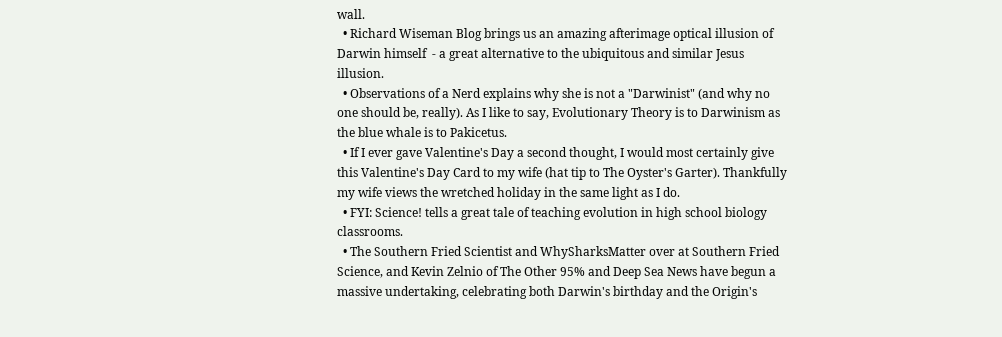wall.
  • Richard Wiseman Blog brings us an amazing afterimage optical illusion of Darwin himself  - a great alternative to the ubiquitous and similar Jesus illusion.
  • Observations of a Nerd explains why she is not a "Darwinist" (and why no one should be, really). As I like to say, Evolutionary Theory is to Darwinism as the blue whale is to Pakicetus.
  • If I ever gave Valentine's Day a second thought, I would most certainly give this Valentine's Day Card to my wife (hat tip to The Oyster's Garter). Thankfully my wife views the wretched holiday in the same light as I do.
  • FYI: Science! tells a great tale of teaching evolution in high school biology classrooms.
  • The Southern Fried Scientist and WhySharksMatter over at Southern Fried Science, and Kevin Zelnio of The Other 95% and Deep Sea News have begun a massive undertaking, celebrating both Darwin's birthday and the Origin's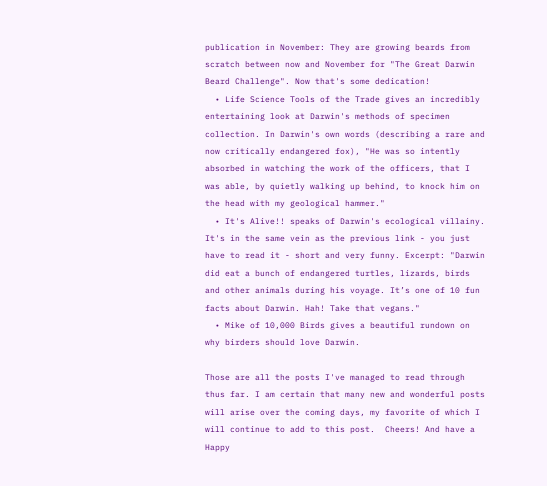publication in November: They are growing beards from scratch between now and November for "The Great Darwin Beard Challenge". Now that's some dedication!
  • Life Science Tools of the Trade gives an incredibly entertaining look at Darwin's methods of specimen collection. In Darwin's own words (describing a rare and now critically endangered fox), "He was so intently absorbed in watching the work of the officers, that I was able, by quietly walking up behind, to knock him on the head with my geological hammer."
  • It's Alive!! speaks of Darwin's ecological villainy. It's in the same vein as the previous link - you just have to read it - short and very funny. Excerpt: "Darwin did eat a bunch of endangered turtles, lizards, birds and other animals during his voyage. It’s one of 10 fun facts about Darwin. Hah! Take that vegans."
  • Mike of 10,000 Birds gives a beautiful rundown on why birders should love Darwin.

Those are all the posts I've managed to read through thus far. I am certain that many new and wonderful posts will arise over the coming days, my favorite of which I will continue to add to this post.  Cheers! And have a Happy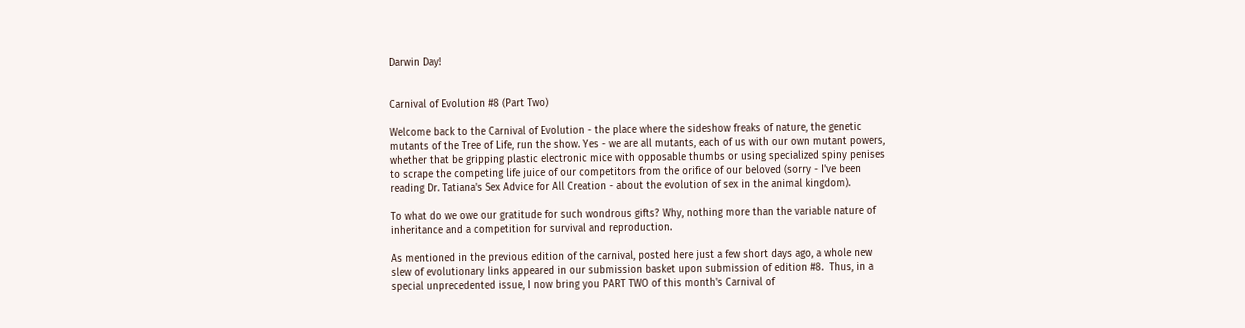Darwin Day!


Carnival of Evolution #8 (Part Two)

Welcome back to the Carnival of Evolution - the place where the sideshow freaks of nature, the genetic mutants of the Tree of Life, run the show. Yes - we are all mutants, each of us with our own mutant powers, whether that be gripping plastic electronic mice with opposable thumbs or using specialized spiny penises to scrape the competing life juice of our competitors from the orifice of our beloved (sorry - I've been reading Dr. Tatiana's Sex Advice for All Creation - about the evolution of sex in the animal kingdom).

To what do we owe our gratitude for such wondrous gifts? Why, nothing more than the variable nature of inheritance and a competition for survival and reproduction.

As mentioned in the previous edition of the carnival, posted here just a few short days ago, a whole new slew of evolutionary links appeared in our submission basket upon submission of edition #8.  Thus, in a special unprecedented issue, I now bring you PART TWO of this month's Carnival of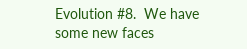Evolution #8.  We have some new faces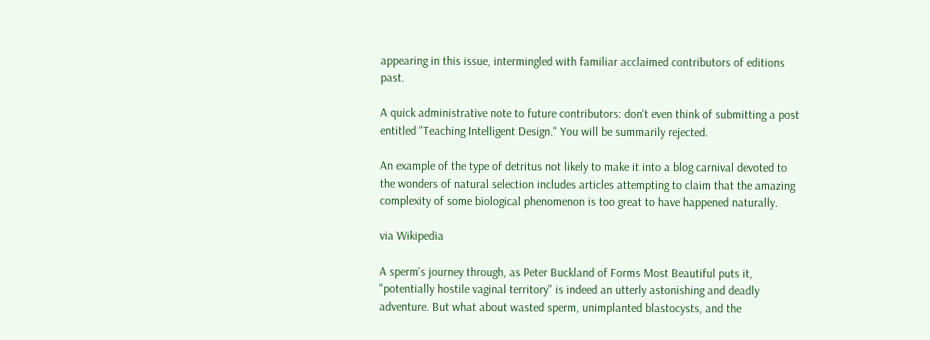appearing in this issue, intermingled with familiar acclaimed contributors of editions past.

A quick administrative note to future contributors: don't even think of submitting a post entitled "Teaching Intelligent Design." You will be summarily rejected.

An example of the type of detritus not likely to make it into a blog carnival devoted to the wonders of natural selection includes articles attempting to claim that the amazing complexity of some biological phenomenon is too great to have happened naturally.

via Wikipedia

A sperm's journey through, as Peter Buckland of Forms Most Beautiful puts it,  "potentially hostile vaginal territory" is indeed an utterly astonishing and deadly adventure. But what about wasted sperm, unimplanted blastocysts, and the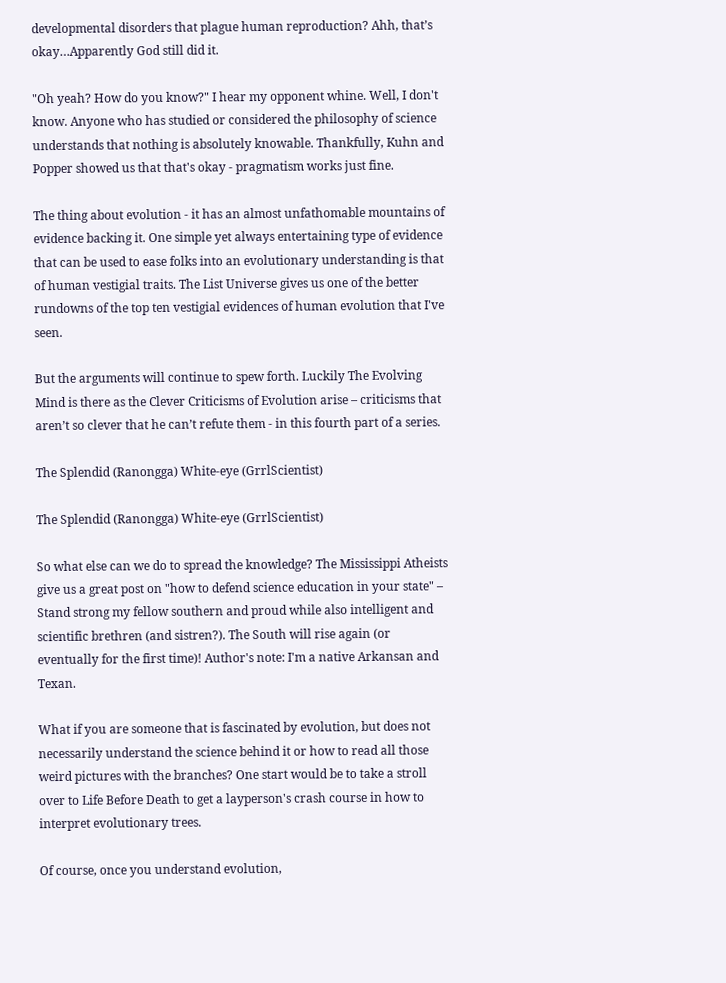developmental disorders that plague human reproduction? Ahh, that’s okay…Apparently God still did it.

"Oh yeah? How do you know?" I hear my opponent whine. Well, I don't know. Anyone who has studied or considered the philosophy of science understands that nothing is absolutely knowable. Thankfully, Kuhn and Popper showed us that that's okay - pragmatism works just fine.

The thing about evolution - it has an almost unfathomable mountains of evidence backing it. One simple yet always entertaining type of evidence that can be used to ease folks into an evolutionary understanding is that of human vestigial traits. The List Universe gives us one of the better rundowns of the top ten vestigial evidences of human evolution that I've seen.

But the arguments will continue to spew forth. Luckily The Evolving Mind is there as the Clever Criticisms of Evolution arise – criticisms that aren’t so clever that he can’t refute them - in this fourth part of a series.

The Splendid (Ranongga) White-eye (GrrlScientist)

The Splendid (Ranongga) White-eye (GrrlScientist)

So what else can we do to spread the knowledge? The Mississippi Atheists give us a great post on "how to defend science education in your state" – Stand strong my fellow southern and proud while also intelligent and scientific brethren (and sistren?). The South will rise again (or eventually for the first time)! Author's note: I'm a native Arkansan and Texan.

What if you are someone that is fascinated by evolution, but does not necessarily understand the science behind it or how to read all those weird pictures with the branches? One start would be to take a stroll over to Life Before Death to get a layperson's crash course in how to interpret evolutionary trees.

Of course, once you understand evolution,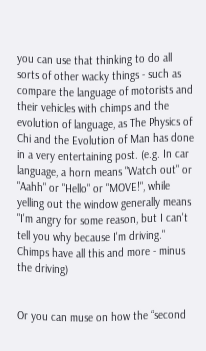you can use that thinking to do all sorts of other wacky things - such as compare the language of motorists and their vehicles with chimps and the evolution of language, as The Physics of Chi and the Evolution of Man has done in a very entertaining post. (e.g. In car language, a horn means "Watch out" or "Aahh" or "Hello" or "MOVE!", while yelling out the window generally means "I'm angry for some reason, but I can't tell you why because I'm driving." Chimps have all this and more - minus the driving)


Or you can muse on how the “second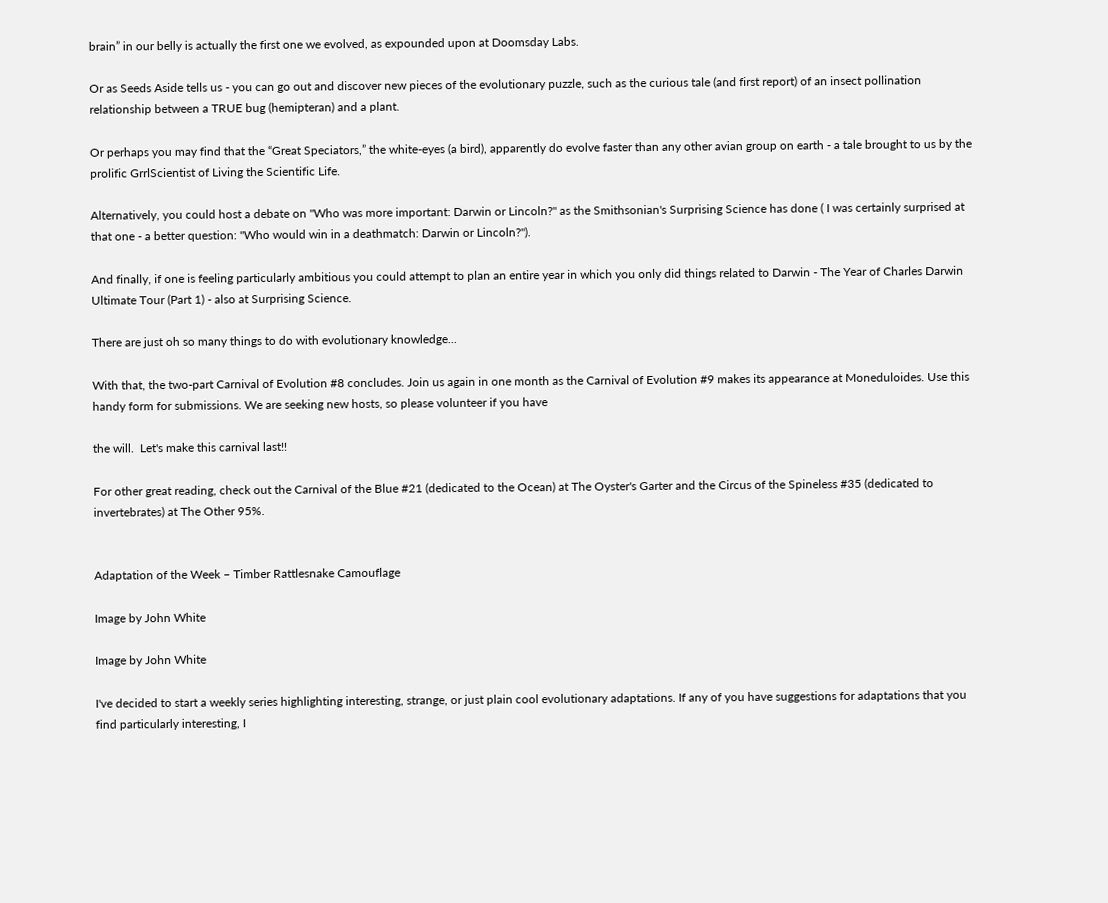brain” in our belly is actually the first one we evolved, as expounded upon at Doomsday Labs.

Or as Seeds Aside tells us - you can go out and discover new pieces of the evolutionary puzzle, such as the curious tale (and first report) of an insect pollination relationship between a TRUE bug (hemipteran) and a plant.

Or perhaps you may find that the “Great Speciators,” the white-eyes (a bird), apparently do evolve faster than any other avian group on earth - a tale brought to us by the prolific GrrlScientist of Living the Scientific Life.

Alternatively, you could host a debate on "Who was more important: Darwin or Lincoln?" as the Smithsonian's Surprising Science has done ( I was certainly surprised at that one - a better question: "Who would win in a deathmatch: Darwin or Lincoln?").

And finally, if one is feeling particularly ambitious you could attempt to plan an entire year in which you only did things related to Darwin - The Year of Charles Darwin Ultimate Tour (Part 1) - also at Surprising Science.

There are just oh so many things to do with evolutionary knowledge...

With that, the two-part Carnival of Evolution #8 concludes. Join us again in one month as the Carnival of Evolution #9 makes its appearance at Moneduloides. Use this handy form for submissions. We are seeking new hosts, so please volunteer if you have

the will.  Let's make this carnival last!!

For other great reading, check out the Carnival of the Blue #21 (dedicated to the Ocean) at The Oyster's Garter and the Circus of the Spineless #35 (dedicated to invertebrates) at The Other 95%.


Adaptation of the Week – Timber Rattlesnake Camouflage

Image by John White

Image by John White

I've decided to start a weekly series highlighting interesting, strange, or just plain cool evolutionary adaptations. If any of you have suggestions for adaptations that you find particularly interesting, I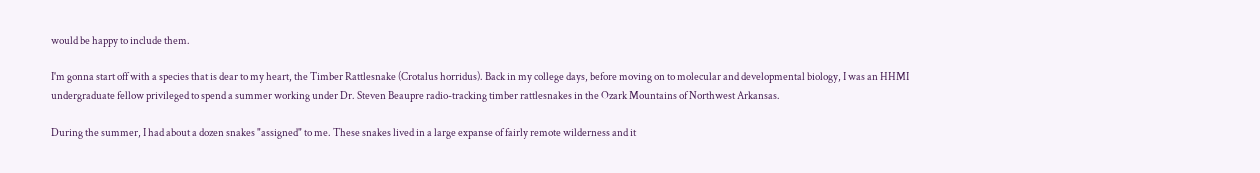would be happy to include them.

I'm gonna start off with a species that is dear to my heart, the Timber Rattlesnake (Crotalus horridus). Back in my college days, before moving on to molecular and developmental biology, I was an HHMI undergraduate fellow privileged to spend a summer working under Dr. Steven Beaupre radio-tracking timber rattlesnakes in the Ozark Mountains of Northwest Arkansas.

During the summer, I had about a dozen snakes "assigned" to me. These snakes lived in a large expanse of fairly remote wilderness and it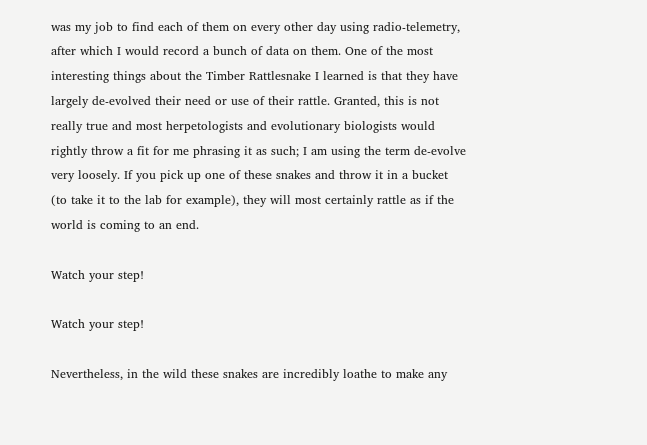was my job to find each of them on every other day using radio-telemetry, after which I would record a bunch of data on them. One of the most interesting things about the Timber Rattlesnake I learned is that they have largely de-evolved their need or use of their rattle. Granted, this is not really true and most herpetologists and evolutionary biologists would rightly throw a fit for me phrasing it as such; I am using the term de-evolve very loosely. If you pick up one of these snakes and throw it in a bucket (to take it to the lab for example), they will most certainly rattle as if the world is coming to an end.

Watch your step!

Watch your step!

Nevertheless, in the wild these snakes are incredibly loathe to make any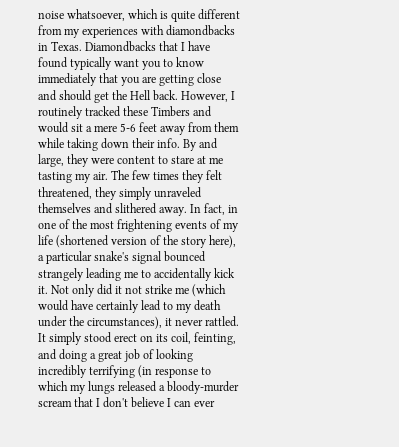noise whatsoever, which is quite different from my experiences with diamondbacks in Texas. Diamondbacks that I have found typically want you to know immediately that you are getting close and should get the Hell back. However, I routinely tracked these Timbers and would sit a mere 5-6 feet away from them while taking down their info. By and large, they were content to stare at me tasting my air. The few times they felt threatened, they simply unraveled themselves and slithered away. In fact, in one of the most frightening events of my life (shortened version of the story here), a particular snake's signal bounced strangely leading me to accidentally kick it. Not only did it not strike me (which would have certainly lead to my death under the circumstances), it never rattled. It simply stood erect on its coil, feinting, and doing a great job of looking incredibly terrifying (in response to which my lungs released a bloody-murder scream that I don't believe I can ever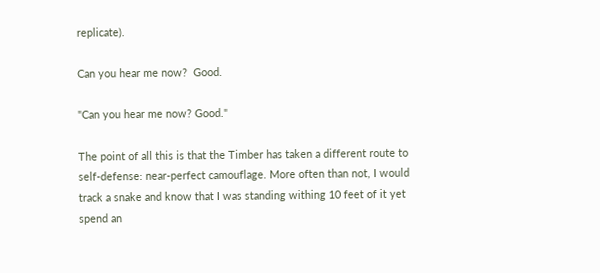replicate).

Can you hear me now?  Good.

"Can you hear me now? Good."

The point of all this is that the Timber has taken a different route to self-defense: near-perfect camouflage. More often than not, I would track a snake and know that I was standing withing 10 feet of it yet spend an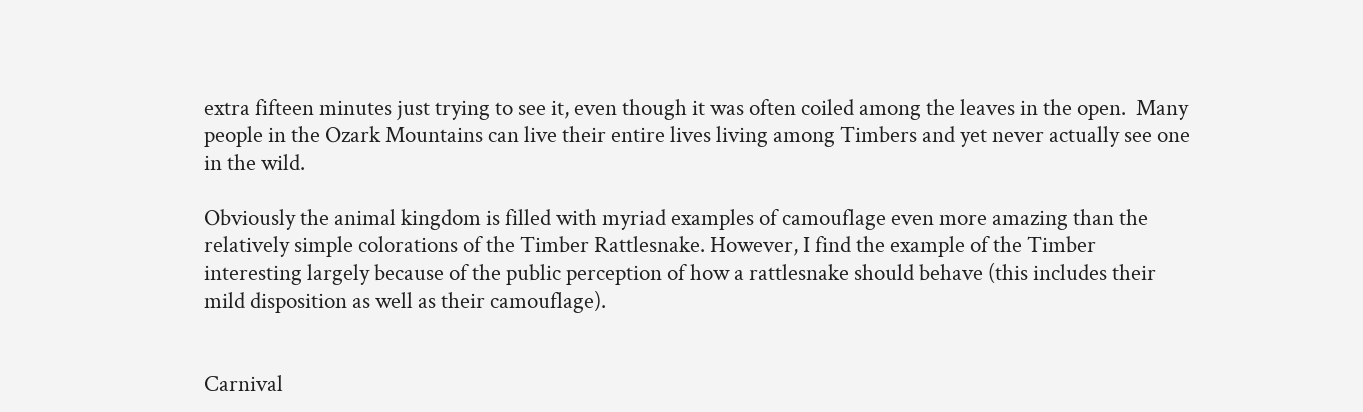extra fifteen minutes just trying to see it, even though it was often coiled among the leaves in the open.  Many people in the Ozark Mountains can live their entire lives living among Timbers and yet never actually see one in the wild.

Obviously the animal kingdom is filled with myriad examples of camouflage even more amazing than the relatively simple colorations of the Timber Rattlesnake. However, I find the example of the Timber interesting largely because of the public perception of how a rattlesnake should behave (this includes their mild disposition as well as their camouflage).


Carnival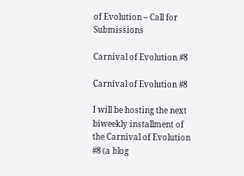of Evolution – Call for Submissions

Carnival of Evolution #8

Carnival of Evolution #8

I will be hosting the next biweekly installment of the Carnival of Evolution #8 (a blog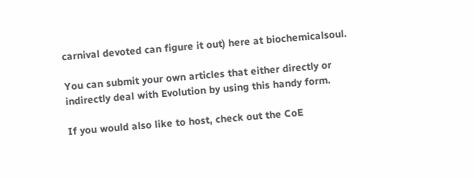carnival devoted can figure it out) here at biochemicalsoul.

You can submit your own articles that either directly or indirectly deal with Evolution by using this handy form.

If you would also like to host, check out the CoE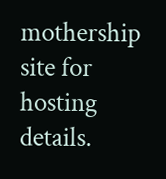mothership site for hosting details.